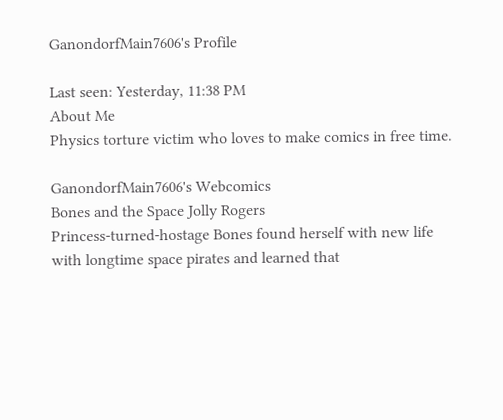GanondorfMain7606's Profile

Last seen: Yesterday, 11:38 PM
About Me
Physics torture victim who loves to make comics in free time.

GanondorfMain7606's Webcomics
Bones and the Space Jolly Rogers
Princess-turned-hostage Bones found herself with new life with longtime space pirates and learned that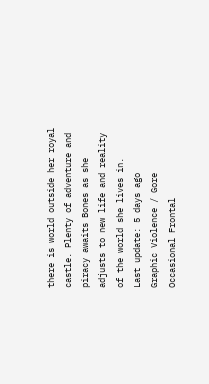there is world outside her royal castle. Plenty of adventure and piracy awaits Bones as she adjusts to new life and reality of the world she lives in.
Last update: 5 days ago
Graphic Violence / Gore Occasional Frontal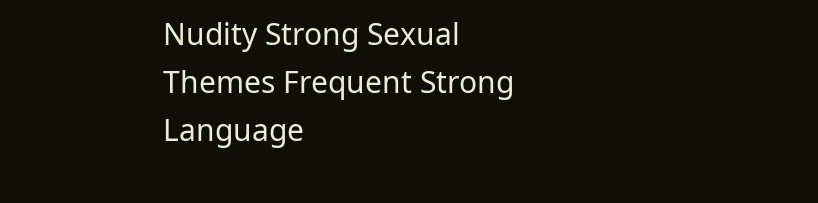Nudity Strong Sexual Themes Frequent Strong Language